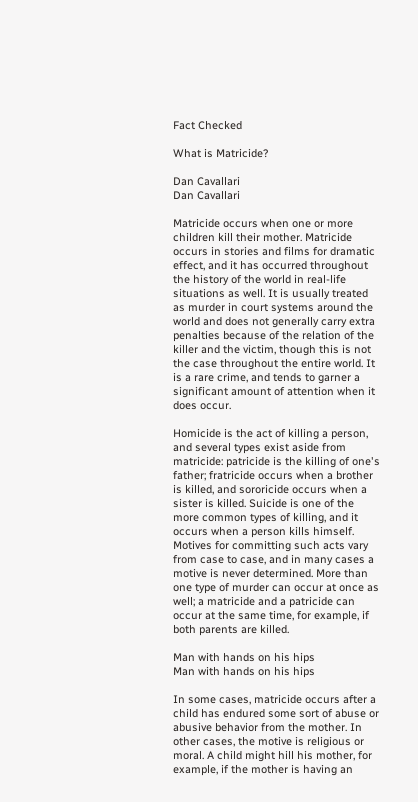Fact Checked

What is Matricide?

Dan Cavallari
Dan Cavallari

Matricide occurs when one or more children kill their mother. Matricide occurs in stories and films for dramatic effect, and it has occurred throughout the history of the world in real-life situations as well. It is usually treated as murder in court systems around the world and does not generally carry extra penalties because of the relation of the killer and the victim, though this is not the case throughout the entire world. It is a rare crime, and tends to garner a significant amount of attention when it does occur.

Homicide is the act of killing a person, and several types exist aside from matricide: patricide is the killing of one's father; fratricide occurs when a brother is killed, and sororicide occurs when a sister is killed. Suicide is one of the more common types of killing, and it occurs when a person kills himself. Motives for committing such acts vary from case to case, and in many cases a motive is never determined. More than one type of murder can occur at once as well; a matricide and a patricide can occur at the same time, for example, if both parents are killed.

Man with hands on his hips
Man with hands on his hips

In some cases, matricide occurs after a child has endured some sort of abuse or abusive behavior from the mother. In other cases, the motive is religious or moral. A child might hill his mother, for example, if the mother is having an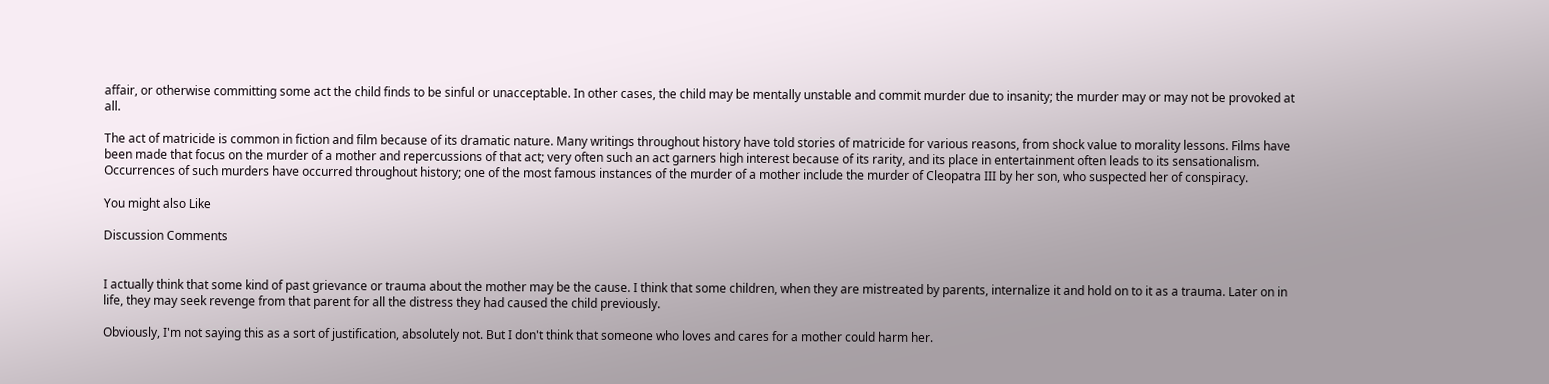affair, or otherwise committing some act the child finds to be sinful or unacceptable. In other cases, the child may be mentally unstable and commit murder due to insanity; the murder may or may not be provoked at all.

The act of matricide is common in fiction and film because of its dramatic nature. Many writings throughout history have told stories of matricide for various reasons, from shock value to morality lessons. Films have been made that focus on the murder of a mother and repercussions of that act; very often such an act garners high interest because of its rarity, and its place in entertainment often leads to its sensationalism. Occurrences of such murders have occurred throughout history; one of the most famous instances of the murder of a mother include the murder of Cleopatra III by her son, who suspected her of conspiracy.

You might also Like

Discussion Comments


I actually think that some kind of past grievance or trauma about the mother may be the cause. I think that some children, when they are mistreated by parents, internalize it and hold on to it as a trauma. Later on in life, they may seek revenge from that parent for all the distress they had caused the child previously.

Obviously, I'm not saying this as a sort of justification, absolutely not. But I don't think that someone who loves and cares for a mother could harm her.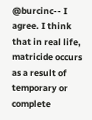@burcinc-- I agree. I think that in real life, matricide occurs as a result of temporary or complete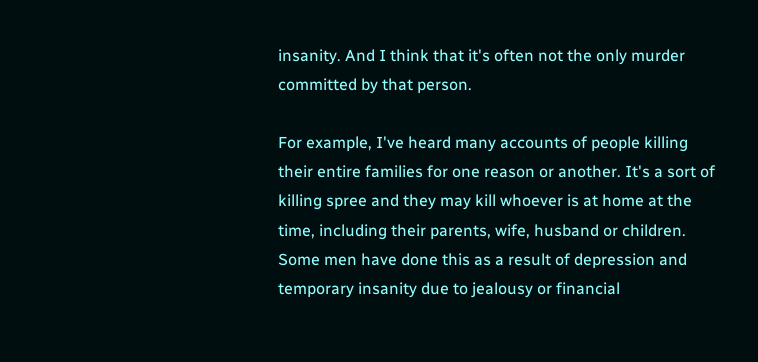insanity. And I think that it's often not the only murder committed by that person.

For example, I've heard many accounts of people killing their entire families for one reason or another. It's a sort of killing spree and they may kill whoever is at home at the time, including their parents, wife, husband or children. Some men have done this as a result of depression and temporary insanity due to jealousy or financial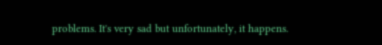problems. It's very sad but unfortunately, it happens.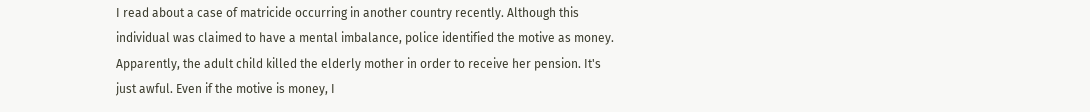I read about a case of matricide occurring in another country recently. Although this individual was claimed to have a mental imbalance, police identified the motive as money. Apparently, the adult child killed the elderly mother in order to receive her pension. It's just awful. Even if the motive is money, I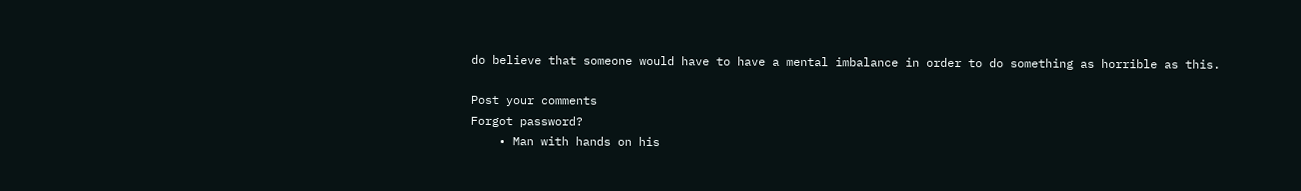do believe that someone would have to have a mental imbalance in order to do something as horrible as this.

Post your comments
Forgot password?
    • Man with hands on his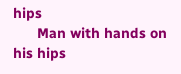hips
      Man with hands on his hips